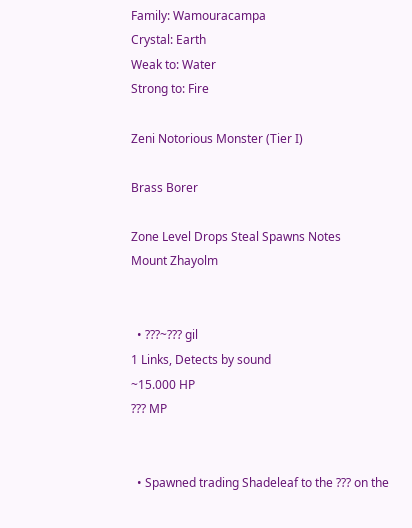Family: Wamouracampa
Crystal: Earth
Weak to: Water
Strong to: Fire

Zeni Notorious Monster (Tier I)

Brass Borer

Zone Level Drops Steal Spawns Notes
Mount Zhayolm


  • ???~??? gil
1 Links, Detects by sound
~15.000 HP
??? MP


  • Spawned trading Shadeleaf to the ??? on the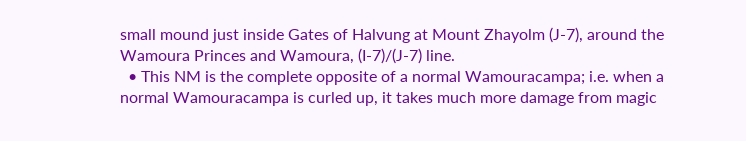small mound just inside Gates of Halvung at Mount Zhayolm (J-7), around the Wamoura Princes and Wamoura, (I-7)/(J-7) line.
  • This NM is the complete opposite of a normal Wamouracampa; i.e. when a normal Wamouracampa is curled up, it takes much more damage from magic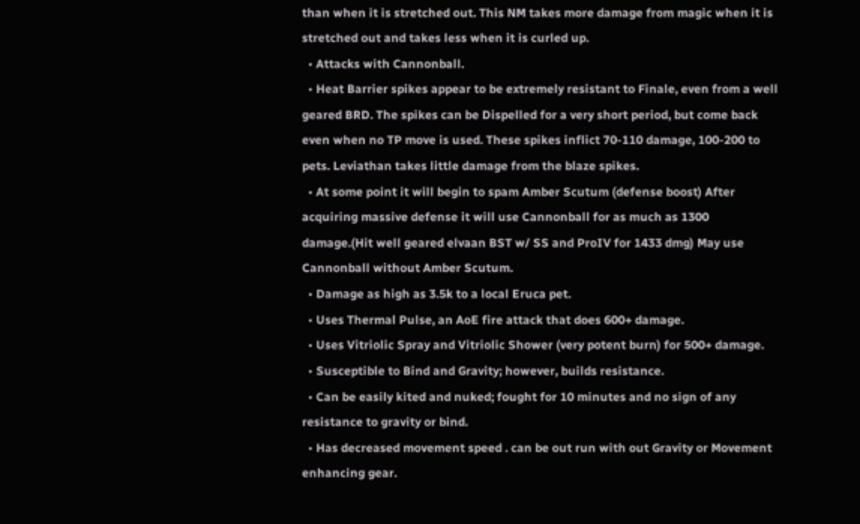than when it is stretched out. This NM takes more damage from magic when it is stretched out and takes less when it is curled up.
  • Attacks with Cannonball.
  • Heat Barrier spikes appear to be extremely resistant to Finale, even from a well geared BRD. The spikes can be Dispelled for a very short period, but come back even when no TP move is used. These spikes inflict 70-110 damage, 100-200 to pets. Leviathan takes little damage from the blaze spikes.
  • At some point it will begin to spam Amber Scutum (defense boost) After acquiring massive defense it will use Cannonball for as much as 1300 damage.(Hit well geared elvaan BST w/ SS and ProIV for 1433 dmg) May use Cannonball without Amber Scutum.
  • Damage as high as 3.5k to a local Eruca pet.
  • Uses Thermal Pulse, an AoE fire attack that does 600+ damage.
  • Uses Vitriolic Spray and Vitriolic Shower (very potent burn) for 500+ damage.
  • Susceptible to Bind and Gravity; however, builds resistance.
  • Can be easily kited and nuked; fought for 10 minutes and no sign of any resistance to gravity or bind.
  • Has decreased movement speed . can be out run with out Gravity or Movement enhancing gear.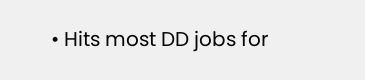• Hits most DD jobs for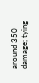around 350 damage; tying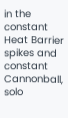in the constant Heat Barrier spikes and constant Cannonball, solo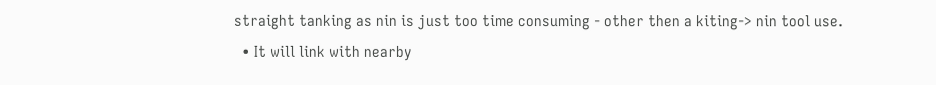straight tanking as nin is just too time consuming - other then a kiting-> nin tool use.
  • It will link with nearby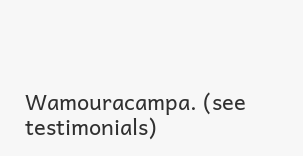Wamouracampa. (see testimonials)